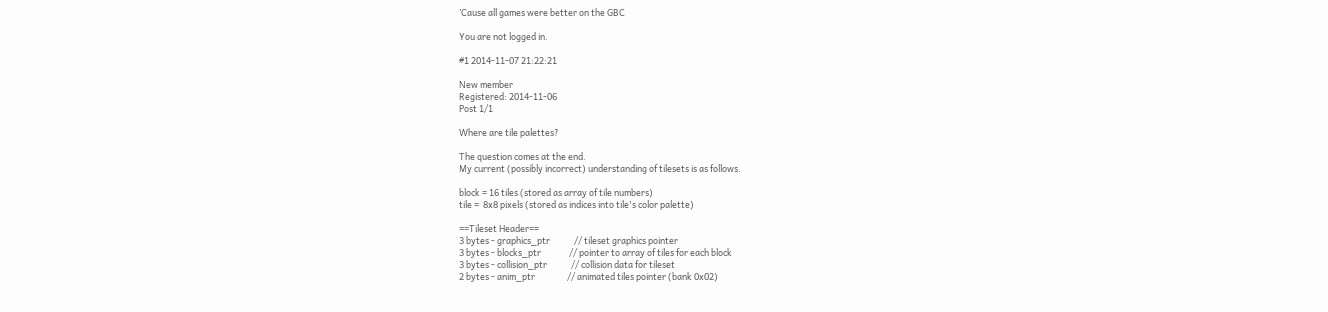’Cause all games were better on the GBC

You are not logged in.

#1 2014-11-07 21:22:21

New member
Registered: 2014-11-06
Post 1/1

Where are tile palettes?

The question comes at the end.
My current (possibly incorrect) understanding of tilesets is as follows.

block = 16 tiles (stored as array of tile numbers)
tile =  8x8 pixels (stored as indices into tile's color palette)

==Tileset Header==
3 bytes - graphics_ptr            // tileset graphics pointer
3 bytes - blocks_ptr              // pointer to array of tiles for each block
3 bytes - collision_ptr            // collision data for tileset
2 bytes - anim_ptr                // animated tiles pointer (bank 0x02)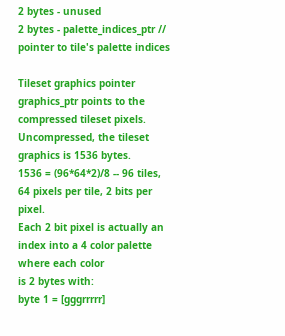2 bytes - unused
2 bytes - palette_indices_ptr // pointer to tile's palette indices

Tileset graphics pointer
graphics_ptr points to the compressed tileset pixels.
Uncompressed, the tileset graphics is 1536 bytes.
1536 = (96*64*2)/8 -- 96 tiles, 64 pixels per tile, 2 bits per pixel.
Each 2 bit pixel is actually an index into a 4 color palette where each color
is 2 bytes with:
byte 1 = [gggrrrrr]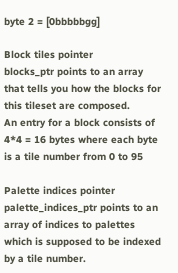byte 2 = [0bbbbbgg]

Block tiles pointer
blocks_ptr points to an array that tells you how the blocks for this tileset are composed.
An entry for a block consists of 4*4 = 16 bytes where each byte is a tile number from 0 to 95

Palette indices pointer
palette_indices_ptr points to an array of indices to palettes which is supposed to be indexed by a tile number.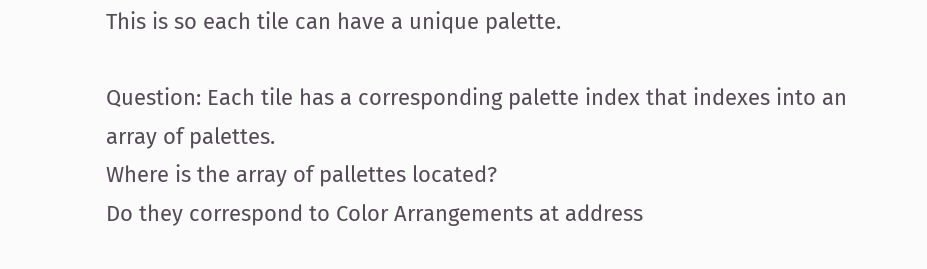This is so each tile can have a unique palette.

Question: Each tile has a corresponding palette index that indexes into an array of palettes.
Where is the array of pallettes located?
Do they correspond to Color Arrangements at address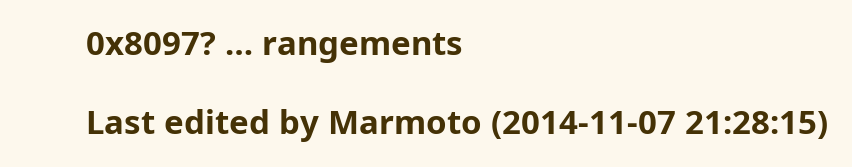0x8097? … rangements

Last edited by Marmoto (2014-11-07 21:28:15)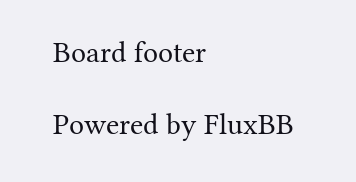Board footer

Powered by FluxBB